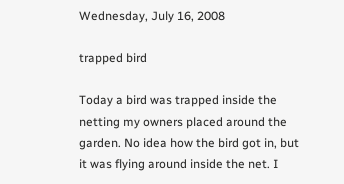Wednesday, July 16, 2008

trapped bird

Today a bird was trapped inside the netting my owners placed around the garden. No idea how the bird got in, but it was flying around inside the net. I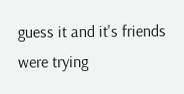guess it and it's friends were trying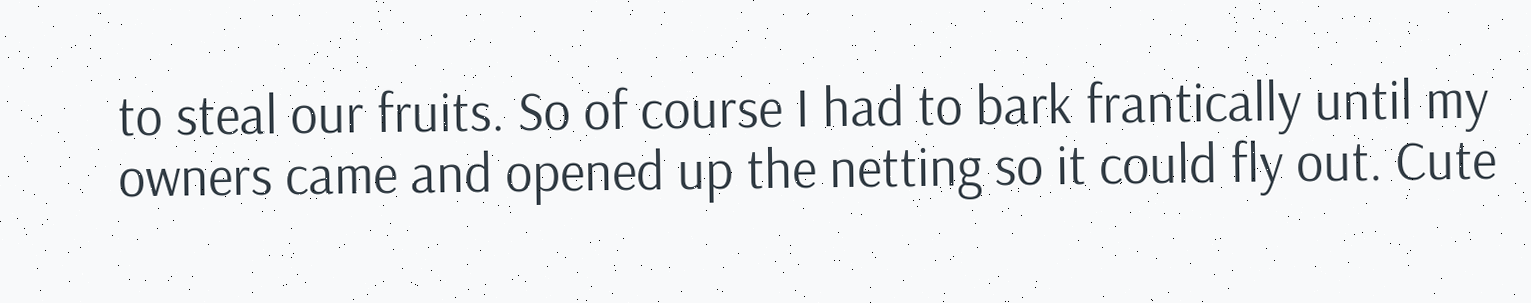to steal our fruits. So of course I had to bark frantically until my owners came and opened up the netting so it could fly out. Cute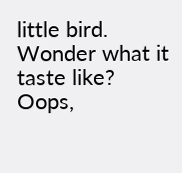little bird. Wonder what it taste like? Oops,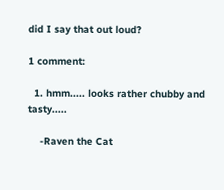did I say that out loud?

1 comment:

  1. hmm..... looks rather chubby and tasty.....

    -Raven the Cat